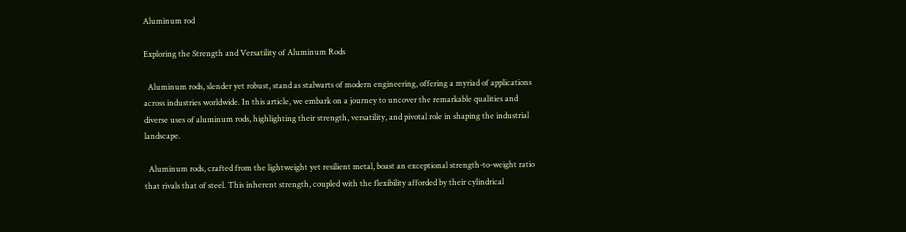Aluminum rod

Exploring the Strength and Versatility of Aluminum Rods

  Aluminum rods, slender yet robust, stand as stalwarts of modern engineering, offering a myriad of applications across industries worldwide. In this article, we embark on a journey to uncover the remarkable qualities and diverse uses of aluminum rods, highlighting their strength, versatility, and pivotal role in shaping the industrial landscape.

  Aluminum rods, crafted from the lightweight yet resilient metal, boast an exceptional strength-to-weight ratio that rivals that of steel. This inherent strength, coupled with the flexibility afforded by their cylindrical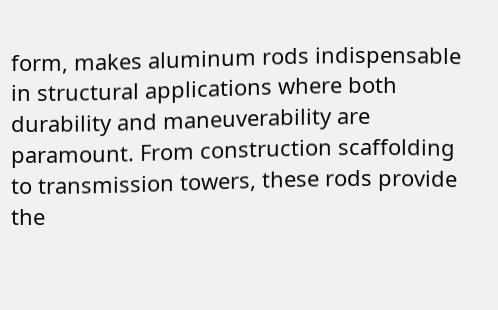form, makes aluminum rods indispensable in structural applications where both durability and maneuverability are paramount. From construction scaffolding to transmission towers, these rods provide the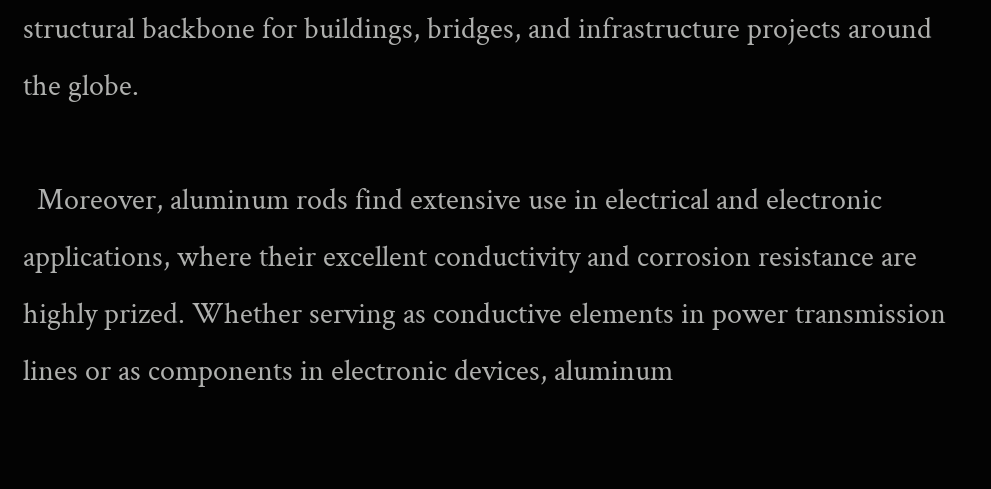structural backbone for buildings, bridges, and infrastructure projects around the globe.

  Moreover, aluminum rods find extensive use in electrical and electronic applications, where their excellent conductivity and corrosion resistance are highly prized. Whether serving as conductive elements in power transmission lines or as components in electronic devices, aluminum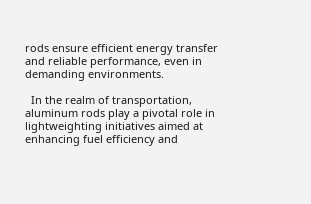rods ensure efficient energy transfer and reliable performance, even in demanding environments.

  In the realm of transportation, aluminum rods play a pivotal role in lightweighting initiatives aimed at enhancing fuel efficiency and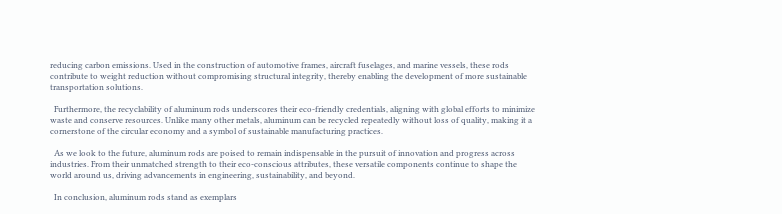reducing carbon emissions. Used in the construction of automotive frames, aircraft fuselages, and marine vessels, these rods contribute to weight reduction without compromising structural integrity, thereby enabling the development of more sustainable transportation solutions.

  Furthermore, the recyclability of aluminum rods underscores their eco-friendly credentials, aligning with global efforts to minimize waste and conserve resources. Unlike many other metals, aluminum can be recycled repeatedly without loss of quality, making it a cornerstone of the circular economy and a symbol of sustainable manufacturing practices.

  As we look to the future, aluminum rods are poised to remain indispensable in the pursuit of innovation and progress across industries. From their unmatched strength to their eco-conscious attributes, these versatile components continue to shape the world around us, driving advancements in engineering, sustainability, and beyond.

  In conclusion, aluminum rods stand as exemplars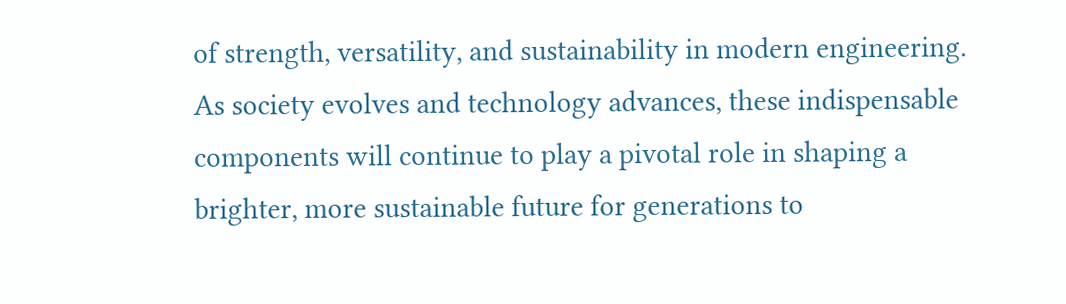of strength, versatility, and sustainability in modern engineering. As society evolves and technology advances, these indispensable components will continue to play a pivotal role in shaping a brighter, more sustainable future for generations to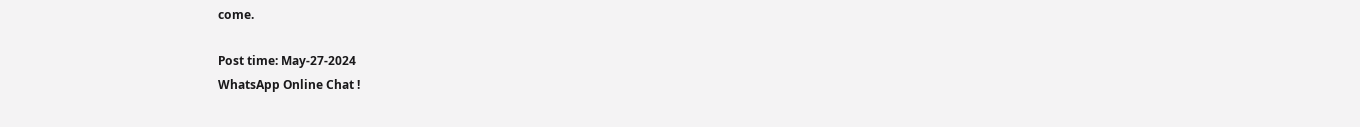come.

Post time: May-27-2024
WhatsApp Online Chat !